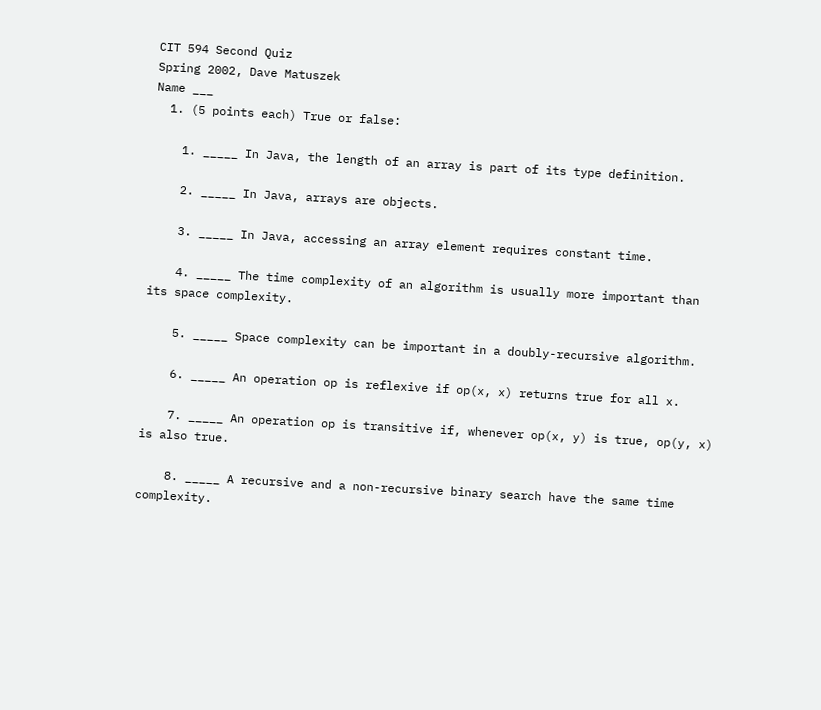CIT 594 Second Quiz
Spring 2002, Dave Matuszek
Name ___
  1. (5 points each) True or false:

    1. _____ In Java, the length of an array is part of its type definition.

    2. _____ In Java, arrays are objects.

    3. _____ In Java, accessing an array element requires constant time.

    4. _____ The time complexity of an algorithm is usually more important than its space complexity.

    5. _____ Space complexity can be important in a doubly-recursive algorithm.

    6. _____ An operation op is reflexive if op(x, x) returns true for all x.

    7. _____ An operation op is transitive if, whenever op(x, y) is true, op(y, x) is also true.

    8. _____ A recursive and a non-recursive binary search have the same time complexity.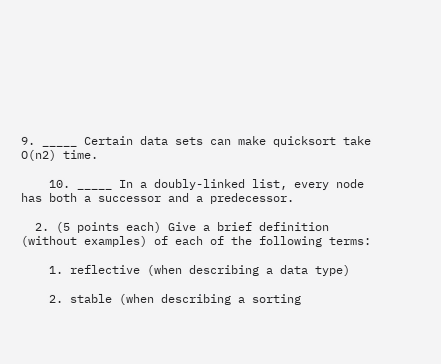9. _____ Certain data sets can make quicksort take O(n2) time.

    10. _____ In a doubly-linked list, every node has both a successor and a predecessor.

  2. (5 points each) Give a brief definition (without examples) of each of the following terms:

    1. reflective (when describing a data type)

    2. stable (when describing a sorting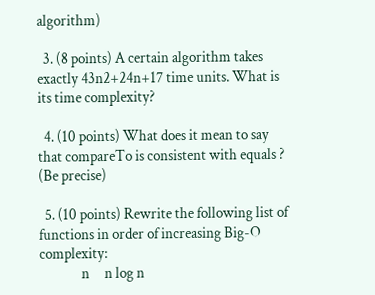algorithm)

  3. (8 points) A certain algorithm takes exactly 43n2+24n+17 time units. What is its time complexity?

  4. (10 points) What does it mean to say that compareTo is consistent with equals ? (Be precise)

  5. (10 points) Rewrite the following list of functions in order of increasing Big-O complexity:
              n     n log n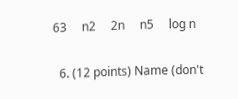63     n2     2n     n5     log n

  6. (12 points) Name (don't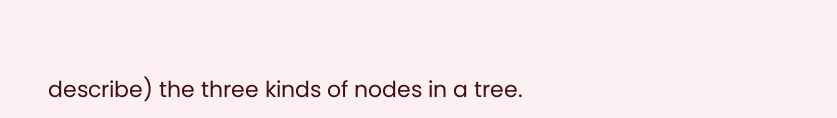describe) the three kinds of nodes in a tree.